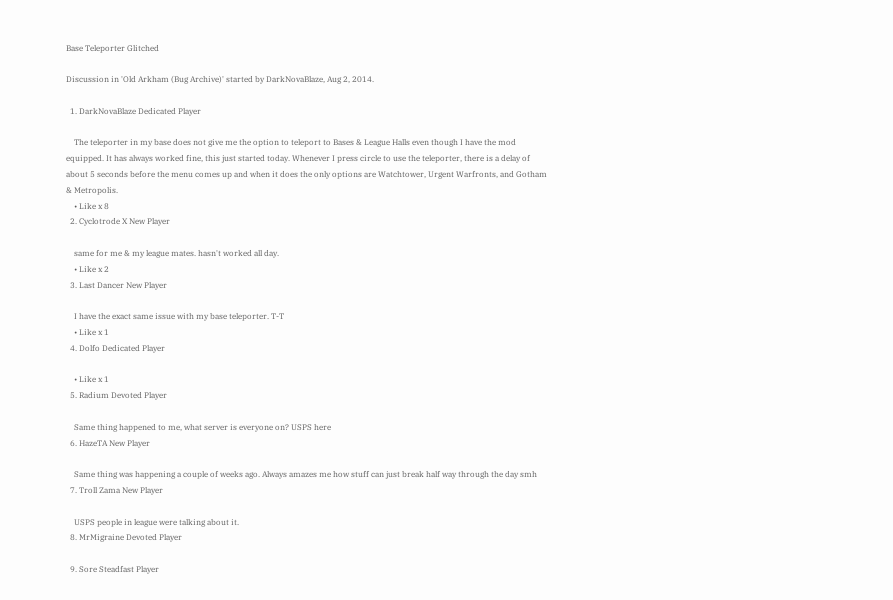Base Teleporter Glitched

Discussion in 'Old Arkham (Bug Archive)' started by DarkNovaBlaze, Aug 2, 2014.

  1. DarkNovaBlaze Dedicated Player

    The teleporter in my base does not give me the option to teleport to Bases & League Halls even though I have the mod equipped. It has always worked fine, this just started today. Whenever I press circle to use the teleporter, there is a delay of about 5 seconds before the menu comes up and when it does the only options are Watchtower, Urgent Warfronts, and Gotham & Metropolis.
    • Like x 8
  2. Cyclotrode X New Player

    same for me & my league mates. hasn't worked all day.
    • Like x 2
  3. Last Dancer New Player

    I have the exact same issue with my base teleporter. T-T
    • Like x 1
  4. Dolfo Dedicated Player

    • Like x 1
  5. Radium Devoted Player

    Same thing happened to me, what server is everyone on? USPS here
  6. HazeTA New Player

    Same thing was happening a couple of weeks ago. Always amazes me how stuff can just break half way through the day smh
  7. Troll Zama New Player

    USPS people in league were talking about it.
  8. MrMigraine Devoted Player

  9. Sore Steadfast Player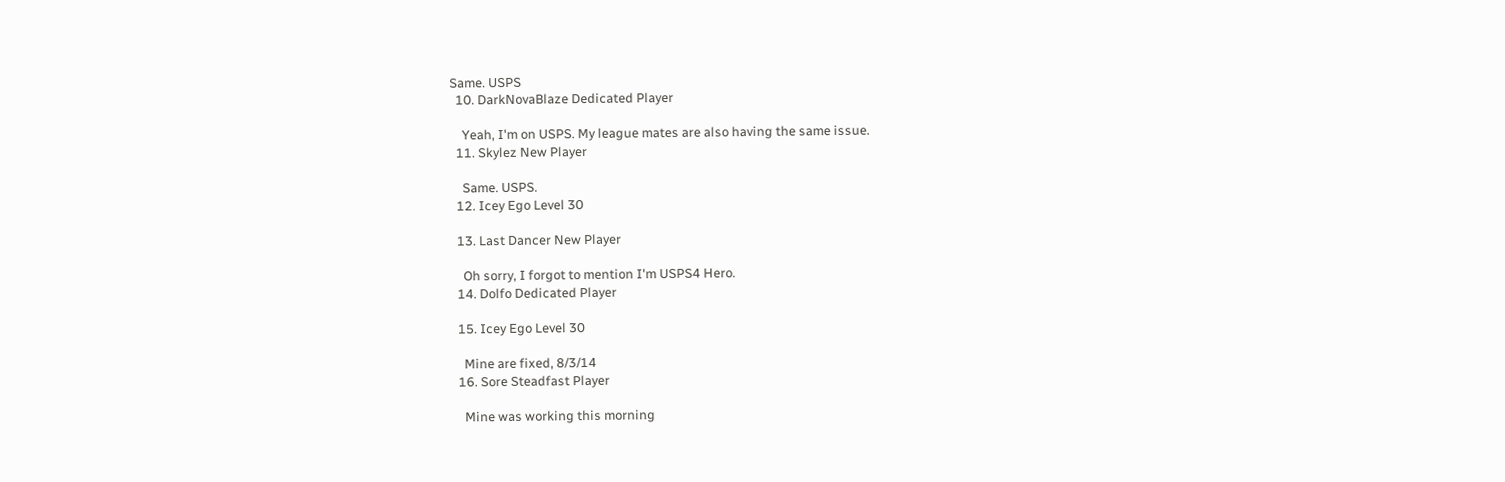Same. USPS
  10. DarkNovaBlaze Dedicated Player

    Yeah, I'm on USPS. My league mates are also having the same issue.
  11. Skylez New Player

    Same. USPS.
  12. Icey Ego Level 30

  13. Last Dancer New Player

    Oh sorry, I forgot to mention I'm USPS4 Hero.
  14. Dolfo Dedicated Player

  15. Icey Ego Level 30

    Mine are fixed, 8/3/14
  16. Sore Steadfast Player

    Mine was working this morning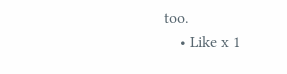too.
    • Like x 1